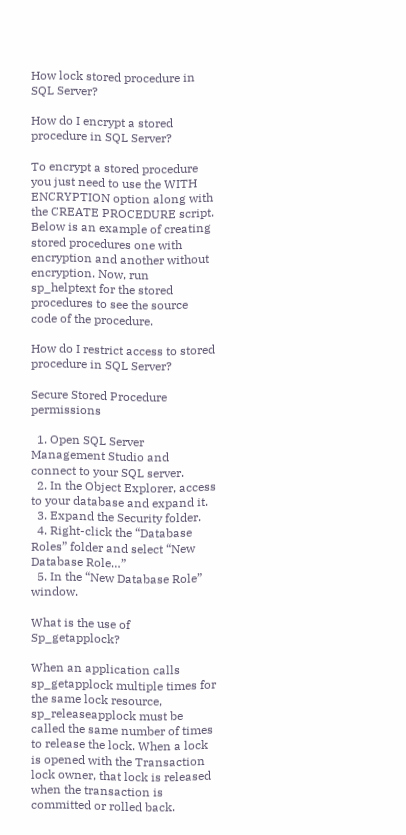How lock stored procedure in SQL Server?

How do I encrypt a stored procedure in SQL Server?

To encrypt a stored procedure you just need to use the WITH ENCRYPTION option along with the CREATE PROCEDURE script. Below is an example of creating stored procedures one with encryption and another without encryption. Now, run sp_helptext for the stored procedures to see the source code of the procedure.

How do I restrict access to stored procedure in SQL Server?

Secure Stored Procedure permissions

  1. Open SQL Server Management Studio and connect to your SQL server.
  2. In the Object Explorer, access to your database and expand it.
  3. Expand the Security folder.
  4. Right-click the “Database Roles” folder and select “New Database Role…”
  5. In the “New Database Role” window.

What is the use of Sp_getapplock?

When an application calls sp_getapplock multiple times for the same lock resource, sp_releaseapplock must be called the same number of times to release the lock. When a lock is opened with the Transaction lock owner, that lock is released when the transaction is committed or rolled back.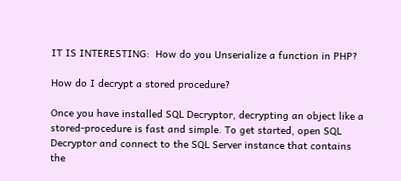IT IS INTERESTING:  How do you Unserialize a function in PHP?

How do I decrypt a stored procedure?

Once you have installed SQL Decryptor, decrypting an object like a stored-procedure is fast and simple. To get started, open SQL Decryptor and connect to the SQL Server instance that contains the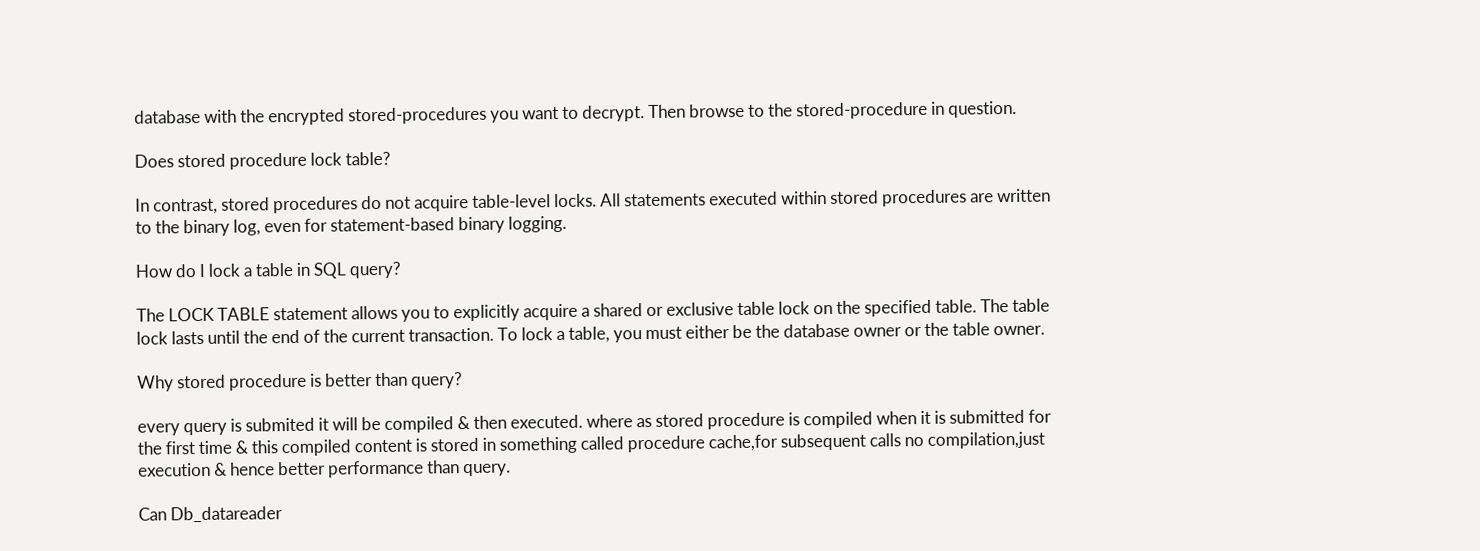database with the encrypted stored-procedures you want to decrypt. Then browse to the stored-procedure in question.

Does stored procedure lock table?

In contrast, stored procedures do not acquire table-level locks. All statements executed within stored procedures are written to the binary log, even for statement-based binary logging.

How do I lock a table in SQL query?

The LOCK TABLE statement allows you to explicitly acquire a shared or exclusive table lock on the specified table. The table lock lasts until the end of the current transaction. To lock a table, you must either be the database owner or the table owner.

Why stored procedure is better than query?

every query is submited it will be compiled & then executed. where as stored procedure is compiled when it is submitted for the first time & this compiled content is stored in something called procedure cache,for subsequent calls no compilation,just execution & hence better performance than query.

Can Db_datareader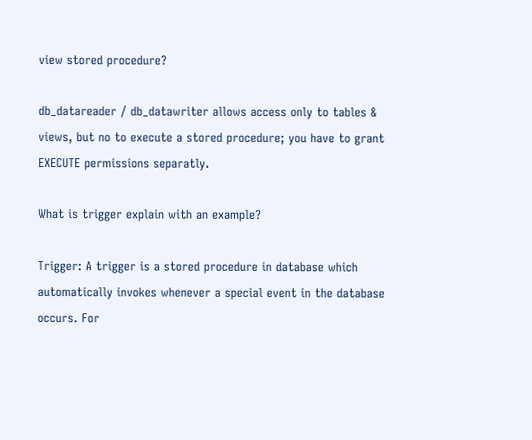view stored procedure?

db_datareader / db_datawriter allows access only to tables & views, but no to execute a stored procedure; you have to grant EXECUTE permissions separatly.

What is trigger explain with an example?

Trigger: A trigger is a stored procedure in database which automatically invokes whenever a special event in the database occurs. For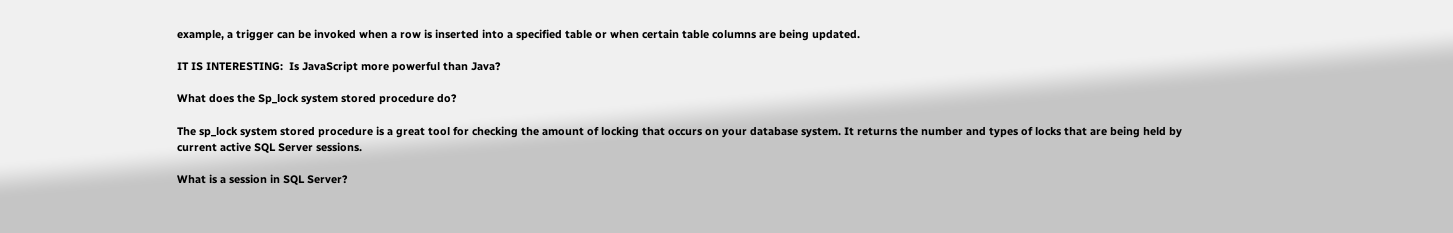example, a trigger can be invoked when a row is inserted into a specified table or when certain table columns are being updated.

IT IS INTERESTING:  Is JavaScript more powerful than Java?

What does the Sp_lock system stored procedure do?

The sp_lock system stored procedure is a great tool for checking the amount of locking that occurs on your database system. It returns the number and types of locks that are being held by current active SQL Server sessions.

What is a session in SQL Server?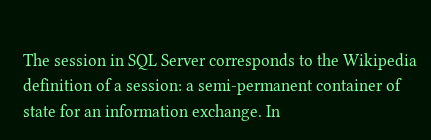The session in SQL Server corresponds to the Wikipedia definition of a session: a semi-permanent container of state for an information exchange. In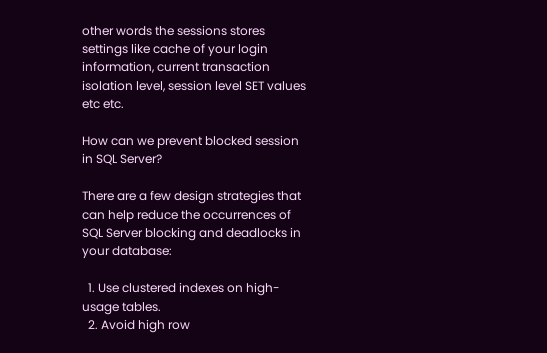other words the sessions stores settings like cache of your login information, current transaction isolation level, session level SET values etc etc.

How can we prevent blocked session in SQL Server?

There are a few design strategies that can help reduce the occurrences of SQL Server blocking and deadlocks in your database:

  1. Use clustered indexes on high-usage tables.
  2. Avoid high row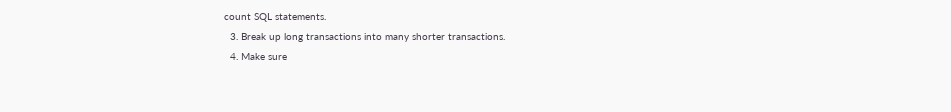count SQL statements.
  3. Break up long transactions into many shorter transactions.
  4. Make sure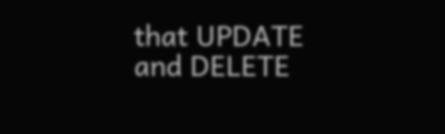that UPDATE and DELETE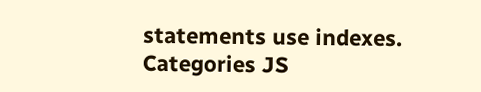statements use indexes.
Categories JS